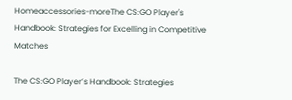Homeaccessories-moreThe CS:GO Player's Handbook: Strategies for Excelling in Competitive Matches

The CS:GO Player’s Handbook: Strategies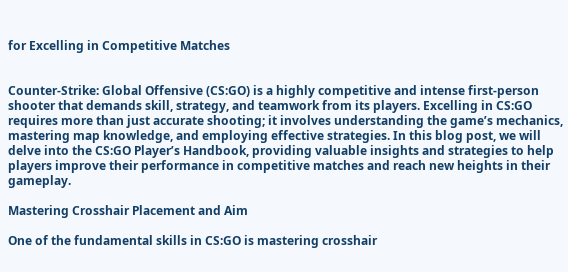for Excelling in Competitive Matches


Counter-Strike: Global Offensive (CS:GO) is a highly competitive and intense first-person shooter that demands skill, strategy, and teamwork from its players. Excelling in CS:GO requires more than just accurate shooting; it involves understanding the game’s mechanics, mastering map knowledge, and employing effective strategies. In this blog post, we will delve into the CS:GO Player’s Handbook, providing valuable insights and strategies to help players improve their performance in competitive matches and reach new heights in their gameplay.

Mastering Crosshair Placement and Aim

One of the fundamental skills in CS:GO is mastering crosshair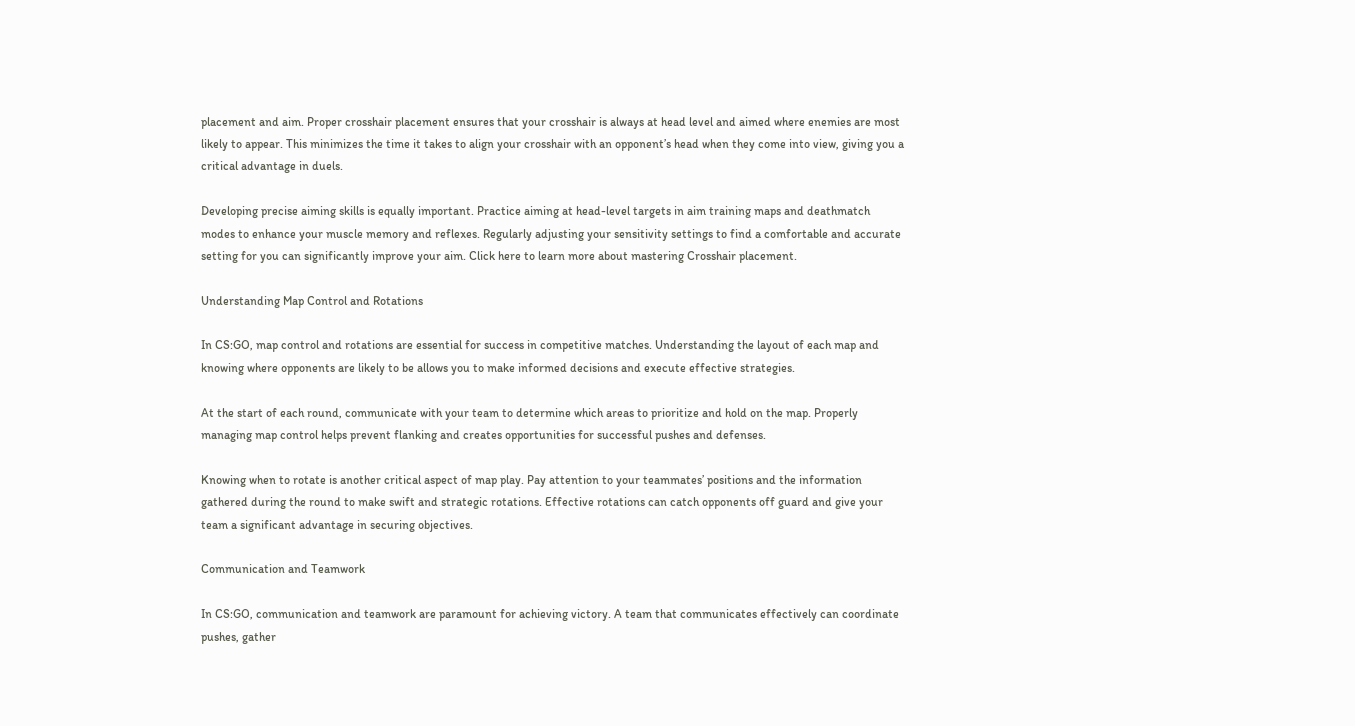placement and aim. Proper crosshair placement ensures that your crosshair is always at head level and aimed where enemies are most likely to appear. This minimizes the time it takes to align your crosshair with an opponent’s head when they come into view, giving you a critical advantage in duels.

Developing precise aiming skills is equally important. Practice aiming at head-level targets in aim training maps and deathmatch modes to enhance your muscle memory and reflexes. Regularly adjusting your sensitivity settings to find a comfortable and accurate setting for you can significantly improve your aim. Click here to learn more about mastering Crosshair placement.

Understanding Map Control and Rotations

In CS:GO, map control and rotations are essential for success in competitive matches. Understanding the layout of each map and knowing where opponents are likely to be allows you to make informed decisions and execute effective strategies.

At the start of each round, communicate with your team to determine which areas to prioritize and hold on the map. Properly managing map control helps prevent flanking and creates opportunities for successful pushes and defenses.

Knowing when to rotate is another critical aspect of map play. Pay attention to your teammates’ positions and the information gathered during the round to make swift and strategic rotations. Effective rotations can catch opponents off guard and give your team a significant advantage in securing objectives.

Communication and Teamwork

In CS:GO, communication and teamwork are paramount for achieving victory. A team that communicates effectively can coordinate pushes, gather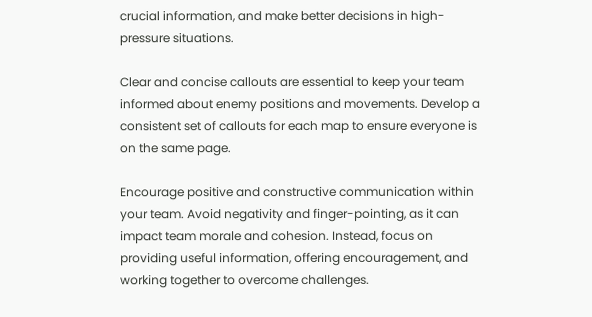crucial information, and make better decisions in high-pressure situations.

Clear and concise callouts are essential to keep your team informed about enemy positions and movements. Develop a consistent set of callouts for each map to ensure everyone is on the same page.

Encourage positive and constructive communication within your team. Avoid negativity and finger-pointing, as it can impact team morale and cohesion. Instead, focus on providing useful information, offering encouragement, and working together to overcome challenges.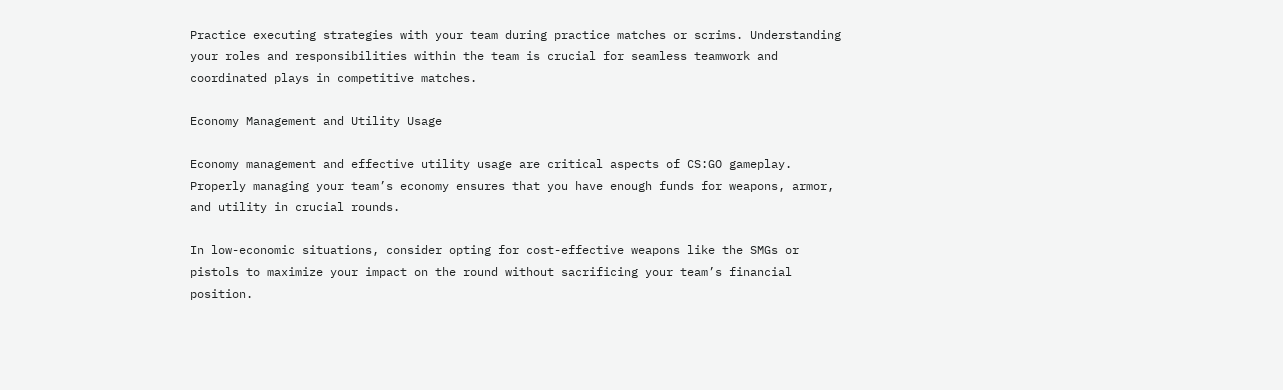Practice executing strategies with your team during practice matches or scrims. Understanding your roles and responsibilities within the team is crucial for seamless teamwork and coordinated plays in competitive matches.

Economy Management and Utility Usage

Economy management and effective utility usage are critical aspects of CS:GO gameplay. Properly managing your team’s economy ensures that you have enough funds for weapons, armor, and utility in crucial rounds.

In low-economic situations, consider opting for cost-effective weapons like the SMGs or pistols to maximize your impact on the round without sacrificing your team’s financial position.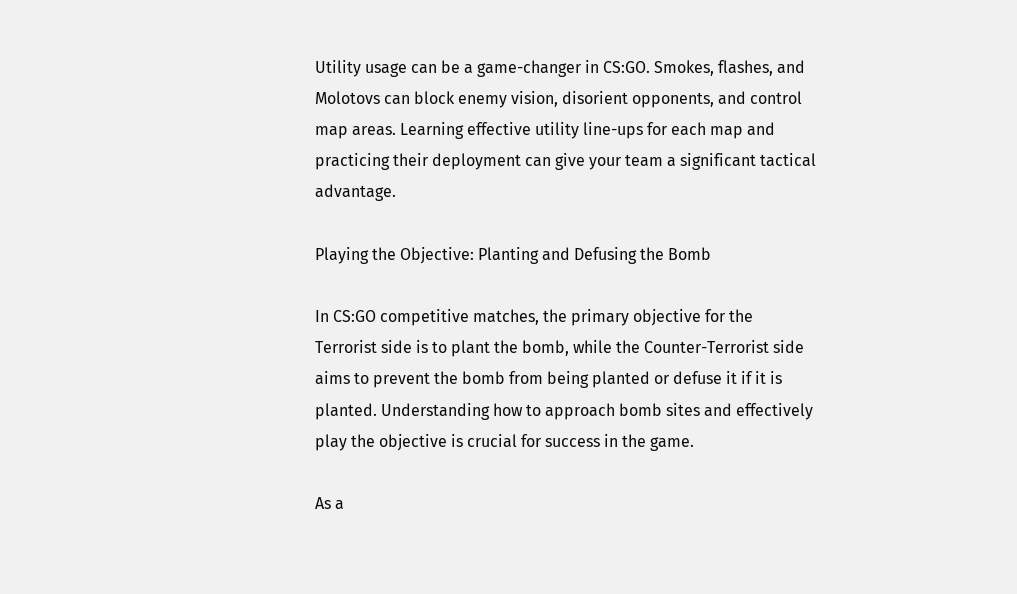Utility usage can be a game-changer in CS:GO. Smokes, flashes, and Molotovs can block enemy vision, disorient opponents, and control map areas. Learning effective utility line-ups for each map and practicing their deployment can give your team a significant tactical advantage.

Playing the Objective: Planting and Defusing the Bomb

In CS:GO competitive matches, the primary objective for the Terrorist side is to plant the bomb, while the Counter-Terrorist side aims to prevent the bomb from being planted or defuse it if it is planted. Understanding how to approach bomb sites and effectively play the objective is crucial for success in the game.

As a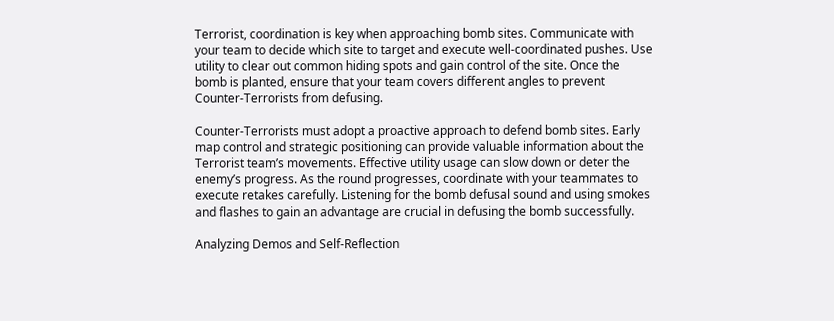Terrorist, coordination is key when approaching bomb sites. Communicate with your team to decide which site to target and execute well-coordinated pushes. Use utility to clear out common hiding spots and gain control of the site. Once the bomb is planted, ensure that your team covers different angles to prevent Counter-Terrorists from defusing.

Counter-Terrorists must adopt a proactive approach to defend bomb sites. Early map control and strategic positioning can provide valuable information about the Terrorist team’s movements. Effective utility usage can slow down or deter the enemy’s progress. As the round progresses, coordinate with your teammates to execute retakes carefully. Listening for the bomb defusal sound and using smokes and flashes to gain an advantage are crucial in defusing the bomb successfully.

Analyzing Demos and Self-Reflection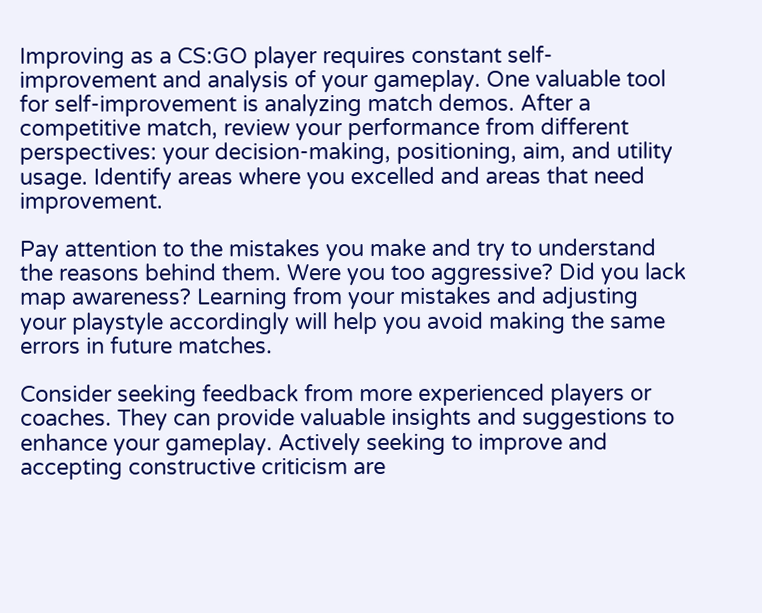Improving as a CS:GO player requires constant self-improvement and analysis of your gameplay. One valuable tool for self-improvement is analyzing match demos. After a competitive match, review your performance from different perspectives: your decision-making, positioning, aim, and utility usage. Identify areas where you excelled and areas that need improvement.

Pay attention to the mistakes you make and try to understand the reasons behind them. Were you too aggressive? Did you lack map awareness? Learning from your mistakes and adjusting your playstyle accordingly will help you avoid making the same errors in future matches.

Consider seeking feedback from more experienced players or coaches. They can provide valuable insights and suggestions to enhance your gameplay. Actively seeking to improve and accepting constructive criticism are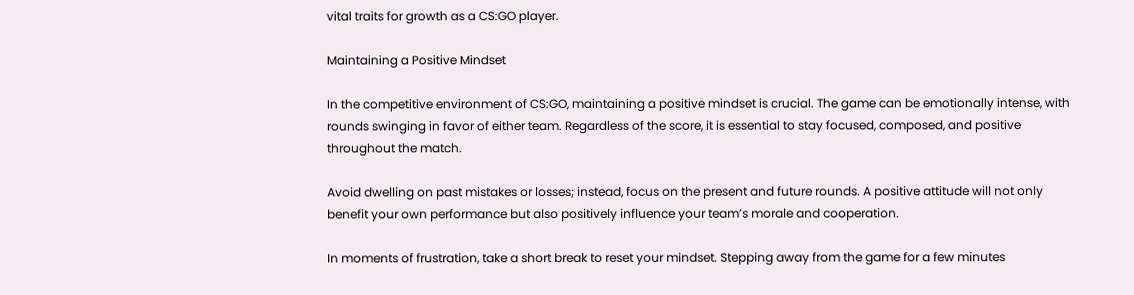vital traits for growth as a CS:GO player.

Maintaining a Positive Mindset

In the competitive environment of CS:GO, maintaining a positive mindset is crucial. The game can be emotionally intense, with rounds swinging in favor of either team. Regardless of the score, it is essential to stay focused, composed, and positive throughout the match.

Avoid dwelling on past mistakes or losses; instead, focus on the present and future rounds. A positive attitude will not only benefit your own performance but also positively influence your team’s morale and cooperation.

In moments of frustration, take a short break to reset your mindset. Stepping away from the game for a few minutes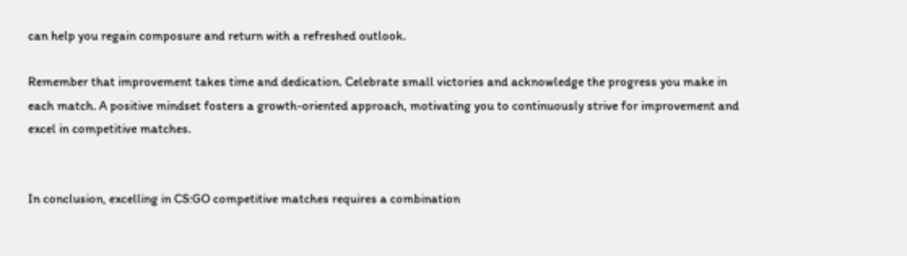can help you regain composure and return with a refreshed outlook.

Remember that improvement takes time and dedication. Celebrate small victories and acknowledge the progress you make in each match. A positive mindset fosters a growth-oriented approach, motivating you to continuously strive for improvement and excel in competitive matches.


In conclusion, excelling in CS:GO competitive matches requires a combination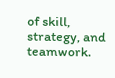of skill, strategy, and teamwork.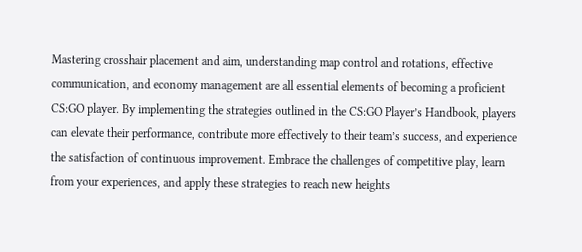Mastering crosshair placement and aim, understanding map control and rotations, effective communication, and economy management are all essential elements of becoming a proficient CS:GO player. By implementing the strategies outlined in the CS:GO Player’s Handbook, players can elevate their performance, contribute more effectively to their team’s success, and experience the satisfaction of continuous improvement. Embrace the challenges of competitive play, learn from your experiences, and apply these strategies to reach new heights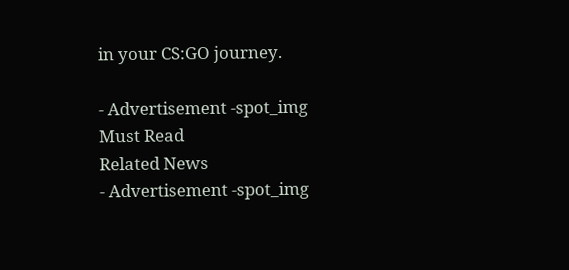in your CS:GO journey.

- Advertisement -spot_img
Must Read
Related News
- Advertisement -spot_img